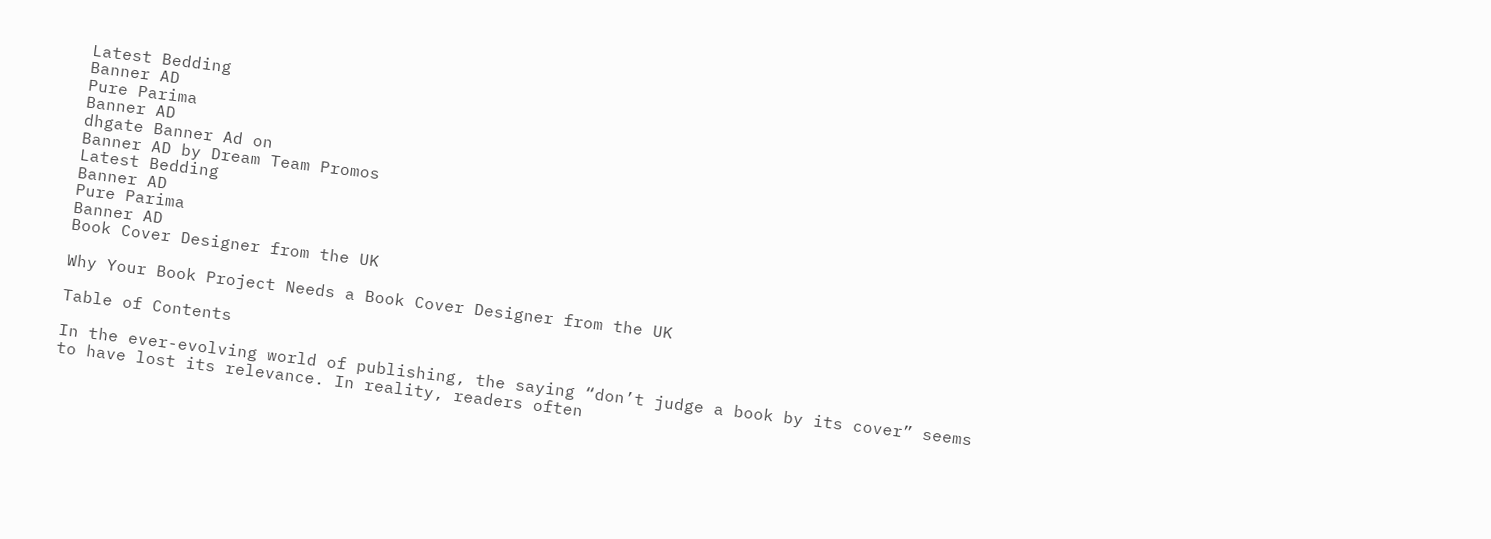Latest Bedding
Banner AD
Pure Parima
Banner AD
dhgate Banner Ad on
Banner AD by Dream Team Promos
Latest Bedding
Banner AD
Pure Parima
Banner AD
Book Cover Designer from the UK

Why Your Book Project Needs a Book Cover Designer from the UK

Table of Contents

In the ever-evolving world of publishing, the saying “don’t judge a book by its cover” seems to have lost its relevance. In reality, readers often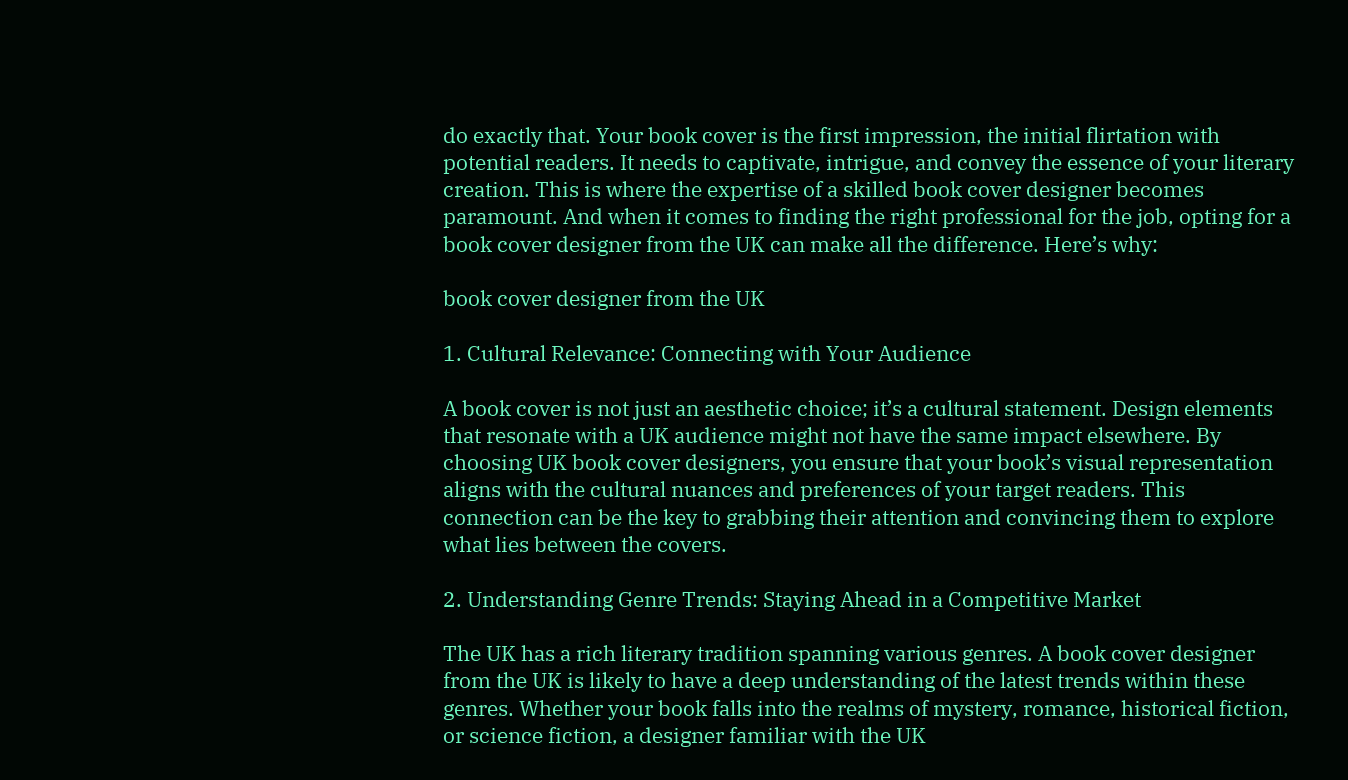do exactly that. Your book cover is the first impression, the initial flirtation with potential readers. It needs to captivate, intrigue, and convey the essence of your literary creation. This is where the expertise of a skilled book cover designer becomes paramount. And when it comes to finding the right professional for the job, opting for a book cover designer from the UK can make all the difference. Here’s why:

book cover designer from the UK

1. Cultural Relevance: Connecting with Your Audience

A book cover is not just an aesthetic choice; it’s a cultural statement. Design elements that resonate with a UK audience might not have the same impact elsewhere. By choosing UK book cover designers, you ensure that your book’s visual representation aligns with the cultural nuances and preferences of your target readers. This connection can be the key to grabbing their attention and convincing them to explore what lies between the covers.

2. Understanding Genre Trends: Staying Ahead in a Competitive Market

The UK has a rich literary tradition spanning various genres. A book cover designer from the UK is likely to have a deep understanding of the latest trends within these genres. Whether your book falls into the realms of mystery, romance, historical fiction, or science fiction, a designer familiar with the UK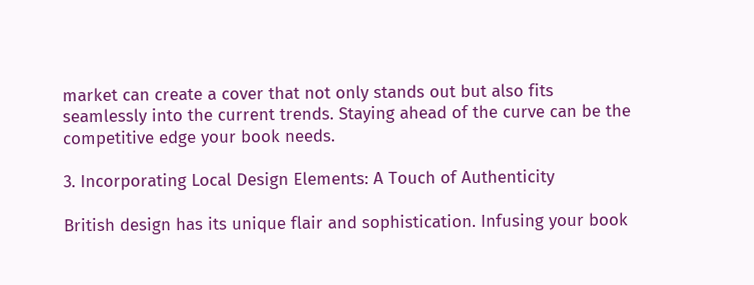market can create a cover that not only stands out but also fits seamlessly into the current trends. Staying ahead of the curve can be the competitive edge your book needs.

3. Incorporating Local Design Elements: A Touch of Authenticity

British design has its unique flair and sophistication. Infusing your book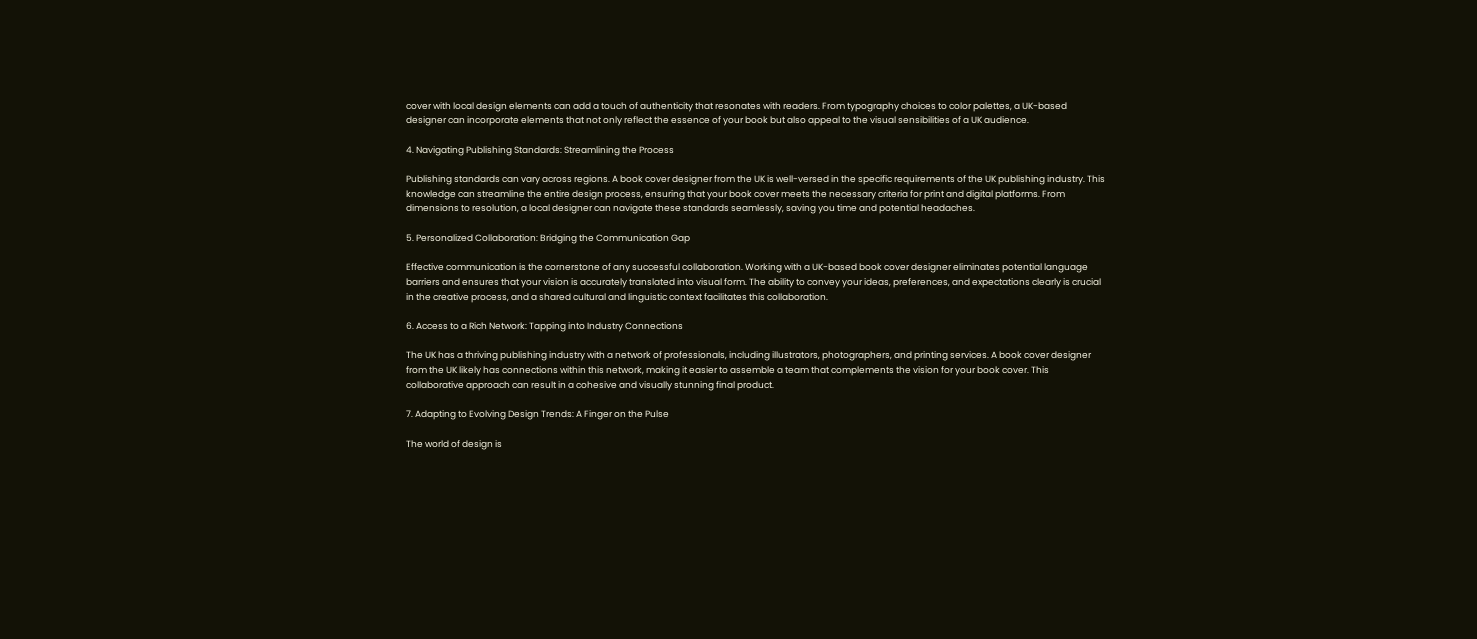cover with local design elements can add a touch of authenticity that resonates with readers. From typography choices to color palettes, a UK-based designer can incorporate elements that not only reflect the essence of your book but also appeal to the visual sensibilities of a UK audience.

4. Navigating Publishing Standards: Streamlining the Process

Publishing standards can vary across regions. A book cover designer from the UK is well-versed in the specific requirements of the UK publishing industry. This knowledge can streamline the entire design process, ensuring that your book cover meets the necessary criteria for print and digital platforms. From dimensions to resolution, a local designer can navigate these standards seamlessly, saving you time and potential headaches.

5. Personalized Collaboration: Bridging the Communication Gap

Effective communication is the cornerstone of any successful collaboration. Working with a UK-based book cover designer eliminates potential language barriers and ensures that your vision is accurately translated into visual form. The ability to convey your ideas, preferences, and expectations clearly is crucial in the creative process, and a shared cultural and linguistic context facilitates this collaboration.

6. Access to a Rich Network: Tapping into Industry Connections

The UK has a thriving publishing industry with a network of professionals, including illustrators, photographers, and printing services. A book cover designer from the UK likely has connections within this network, making it easier to assemble a team that complements the vision for your book cover. This collaborative approach can result in a cohesive and visually stunning final product.

7. Adapting to Evolving Design Trends: A Finger on the Pulse

The world of design is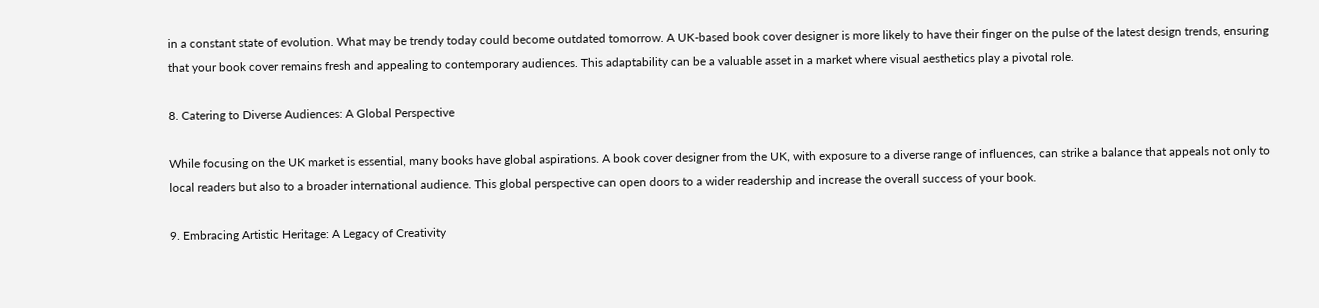in a constant state of evolution. What may be trendy today could become outdated tomorrow. A UK-based book cover designer is more likely to have their finger on the pulse of the latest design trends, ensuring that your book cover remains fresh and appealing to contemporary audiences. This adaptability can be a valuable asset in a market where visual aesthetics play a pivotal role.

8. Catering to Diverse Audiences: A Global Perspective

While focusing on the UK market is essential, many books have global aspirations. A book cover designer from the UK, with exposure to a diverse range of influences, can strike a balance that appeals not only to local readers but also to a broader international audience. This global perspective can open doors to a wider readership and increase the overall success of your book.

9. Embracing Artistic Heritage: A Legacy of Creativity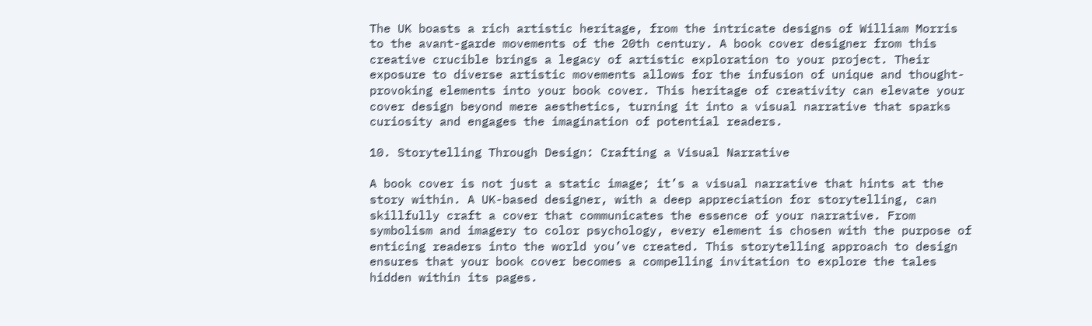The UK boasts a rich artistic heritage, from the intricate designs of William Morris to the avant-garde movements of the 20th century. A book cover designer from this creative crucible brings a legacy of artistic exploration to your project. Their exposure to diverse artistic movements allows for the infusion of unique and thought-provoking elements into your book cover. This heritage of creativity can elevate your cover design beyond mere aesthetics, turning it into a visual narrative that sparks curiosity and engages the imagination of potential readers.

10. Storytelling Through Design: Crafting a Visual Narrative

A book cover is not just a static image; it’s a visual narrative that hints at the story within. A UK-based designer, with a deep appreciation for storytelling, can skillfully craft a cover that communicates the essence of your narrative. From symbolism and imagery to color psychology, every element is chosen with the purpose of enticing readers into the world you’ve created. This storytelling approach to design ensures that your book cover becomes a compelling invitation to explore the tales hidden within its pages.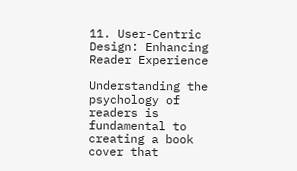11. User-Centric Design: Enhancing Reader Experience

Understanding the psychology of readers is fundamental to creating a book cover that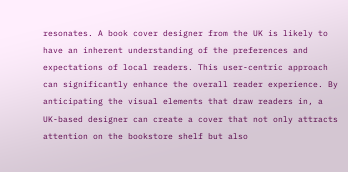resonates. A book cover designer from the UK is likely to have an inherent understanding of the preferences and expectations of local readers. This user-centric approach can significantly enhance the overall reader experience. By anticipating the visual elements that draw readers in, a UK-based designer can create a cover that not only attracts attention on the bookstore shelf but also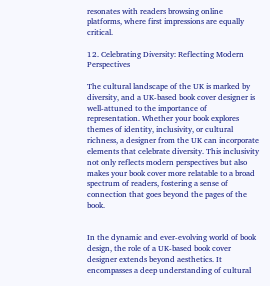resonates with readers browsing online platforms, where first impressions are equally critical.

12. Celebrating Diversity: Reflecting Modern Perspectives

The cultural landscape of the UK is marked by diversity, and a UK-based book cover designer is well-attuned to the importance of representation. Whether your book explores themes of identity, inclusivity, or cultural richness, a designer from the UK can incorporate elements that celebrate diversity. This inclusivity not only reflects modern perspectives but also makes your book cover more relatable to a broad spectrum of readers, fostering a sense of connection that goes beyond the pages of the book.


In the dynamic and ever-evolving world of book design, the role of a UK-based book cover designer extends beyond aesthetics. It encompasses a deep understanding of cultural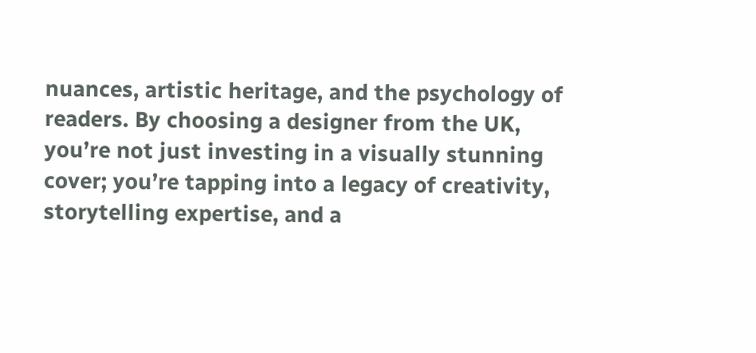nuances, artistic heritage, and the psychology of readers. By choosing a designer from the UK, you’re not just investing in a visually stunning cover; you’re tapping into a legacy of creativity, storytelling expertise, and a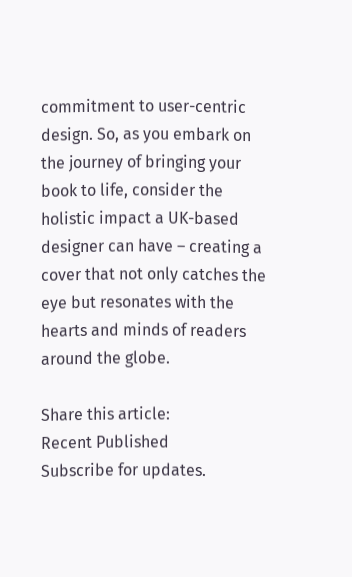commitment to user-centric design. So, as you embark on the journey of bringing your book to life, consider the holistic impact a UK-based designer can have – creating a cover that not only catches the eye but resonates with the hearts and minds of readers around the globe.

Share this article:
Recent Published
Subscribe for updates.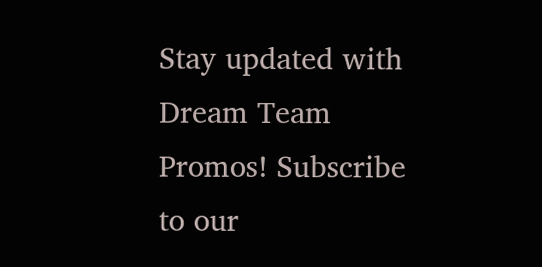Stay updated with Dream Team Promos! Subscribe to our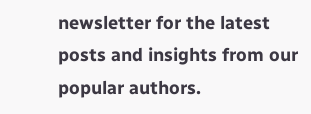newsletter for the latest posts and insights from our popular authors.